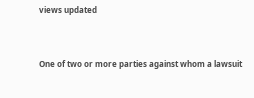views updated


One of two or more parties against whom a lawsuit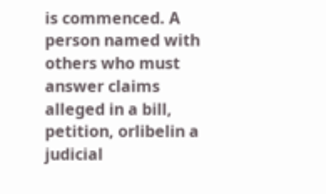is commenced. A person named with others who must answer claims alleged in a bill, petition, orlibelin a judicial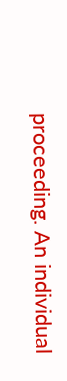proceeding. An individual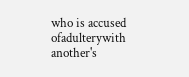who is accused ofadulterywith another's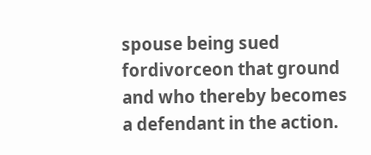spouse being sued fordivorceon that ground and who thereby becomes a defendant in the action.